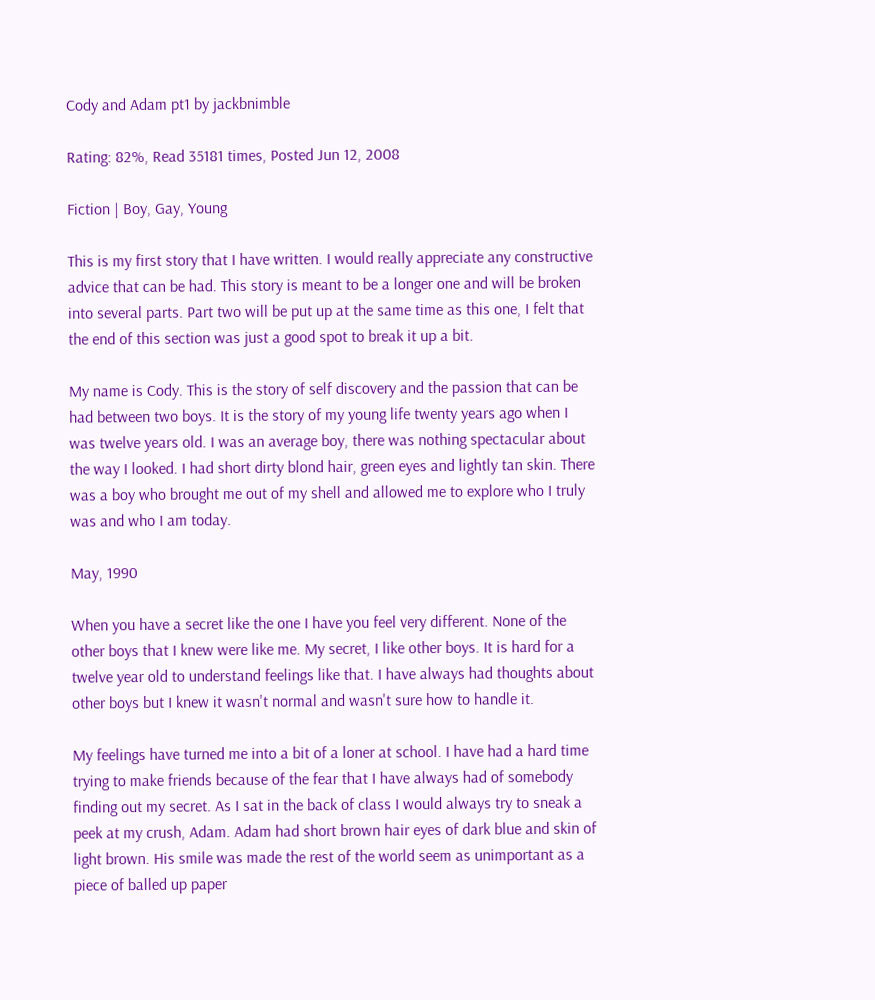Cody and Adam pt1 by jackbnimble

Rating: 82%, Read 35181 times, Posted Jun 12, 2008

Fiction | Boy, Gay, Young

This is my first story that I have written. I would really appreciate any constructive advice that can be had. This story is meant to be a longer one and will be broken into several parts. Part two will be put up at the same time as this one, I felt that the end of this section was just a good spot to break it up a bit.

My name is Cody. This is the story of self discovery and the passion that can be had between two boys. It is the story of my young life twenty years ago when I was twelve years old. I was an average boy, there was nothing spectacular about the way I looked. I had short dirty blond hair, green eyes and lightly tan skin. There was a boy who brought me out of my shell and allowed me to explore who I truly was and who I am today.

May, 1990

When you have a secret like the one I have you feel very different. None of the other boys that I knew were like me. My secret, I like other boys. It is hard for a twelve year old to understand feelings like that. I have always had thoughts about other boys but I knew it wasn't normal and wasn't sure how to handle it.

My feelings have turned me into a bit of a loner at school. I have had a hard time trying to make friends because of the fear that I have always had of somebody finding out my secret. As I sat in the back of class I would always try to sneak a peek at my crush, Adam. Adam had short brown hair eyes of dark blue and skin of light brown. His smile was made the rest of the world seem as unimportant as a piece of balled up paper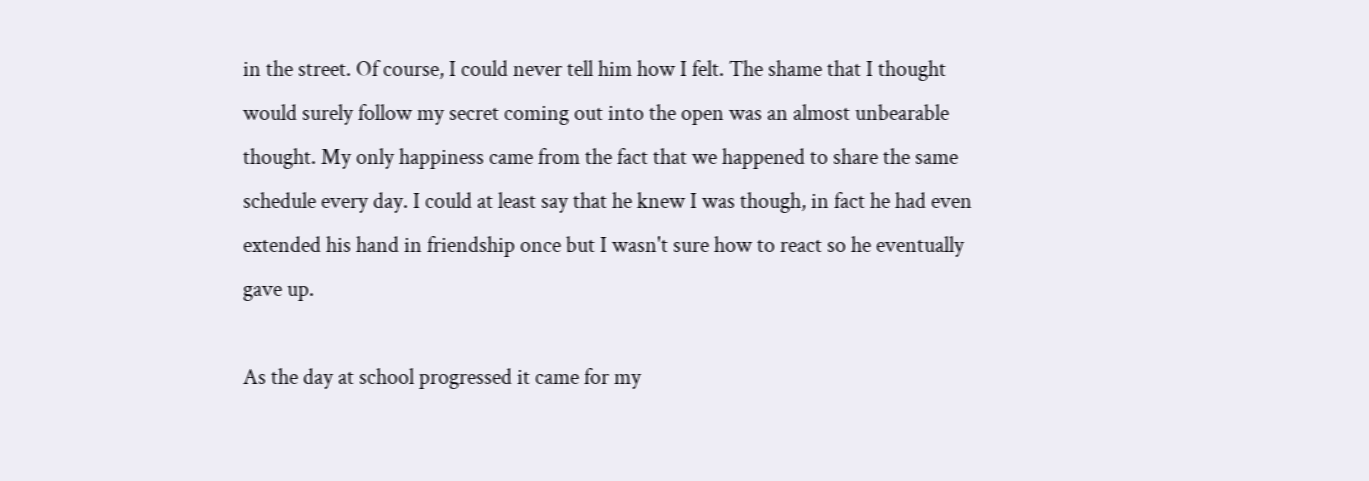in the street. Of course, I could never tell him how I felt. The shame that I thought would surely follow my secret coming out into the open was an almost unbearable thought. My only happiness came from the fact that we happened to share the same schedule every day. I could at least say that he knew I was though, in fact he had even extended his hand in friendship once but I wasn't sure how to react so he eventually gave up.

As the day at school progressed it came for my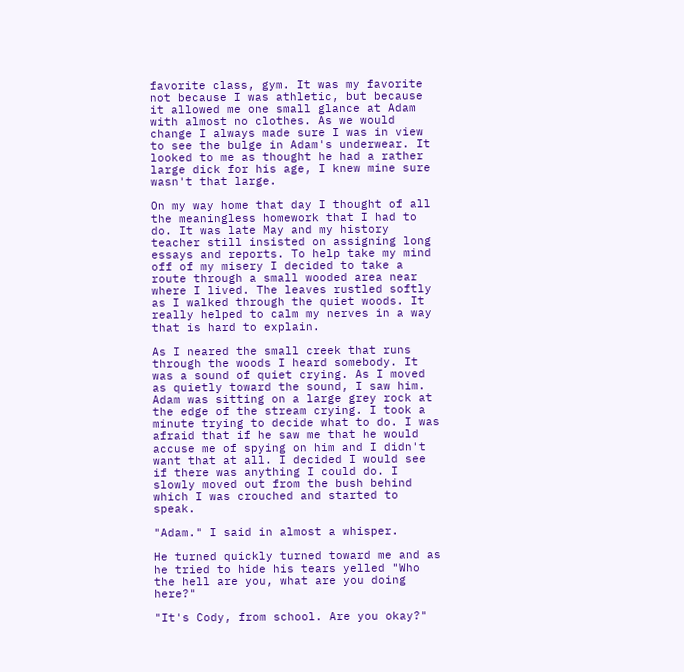favorite class, gym. It was my favorite not because I was athletic, but because it allowed me one small glance at Adam with almost no clothes. As we would change I always made sure I was in view to see the bulge in Adam's underwear. It looked to me as thought he had a rather large dick for his age, I knew mine sure wasn't that large.

On my way home that day I thought of all the meaningless homework that I had to do. It was late May and my history teacher still insisted on assigning long essays and reports. To help take my mind off of my misery I decided to take a route through a small wooded area near where I lived. The leaves rustled softly as I walked through the quiet woods. It really helped to calm my nerves in a way that is hard to explain.

As I neared the small creek that runs through the woods I heard somebody. It was a sound of quiet crying. As I moved as quietly toward the sound, I saw him. Adam was sitting on a large grey rock at the edge of the stream crying. I took a minute trying to decide what to do. I was afraid that if he saw me that he would accuse me of spying on him and I didn't want that at all. I decided I would see if there was anything I could do. I slowly moved out from the bush behind which I was crouched and started to speak.

"Adam." I said in almost a whisper.

He turned quickly turned toward me and as he tried to hide his tears yelled "Who the hell are you, what are you doing here?"

"It's Cody, from school. Are you okay?"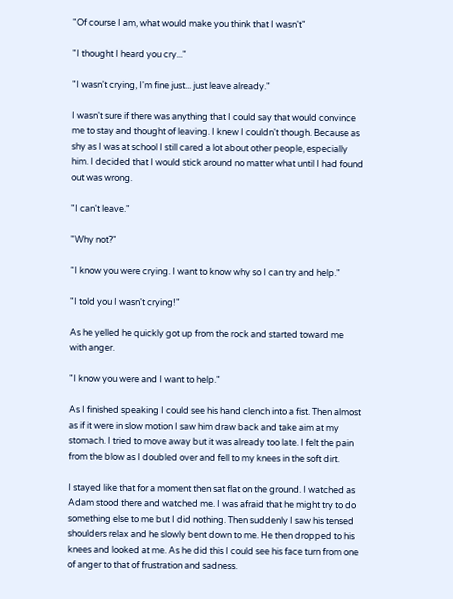"Of course I am, what would make you think that I wasn't"

"I thought I heard you cry..."

"I wasn't crying, I'm fine just... just leave already."

I wasn't sure if there was anything that I could say that would convince me to stay and thought of leaving. I knew I couldn't though. Because as shy as I was at school I still cared a lot about other people, especially him. I decided that I would stick around no matter what until I had found out was wrong.

"I can't leave."

"Why not?"

“I know you were crying. I want to know why so I can try and help."

"I told you I wasn't crying!"

As he yelled he quickly got up from the rock and started toward me with anger.

"I know you were and I want to help."

As I finished speaking I could see his hand clench into a fist. Then almost as if it were in slow motion I saw him draw back and take aim at my stomach. I tried to move away but it was already too late. I felt the pain from the blow as I doubled over and fell to my knees in the soft dirt.

I stayed like that for a moment then sat flat on the ground. I watched as Adam stood there and watched me. I was afraid that he might try to do something else to me but I did nothing. Then suddenly I saw his tensed shoulders relax and he slowly bent down to me. He then dropped to his knees and looked at me. As he did this I could see his face turn from one of anger to that of frustration and sadness.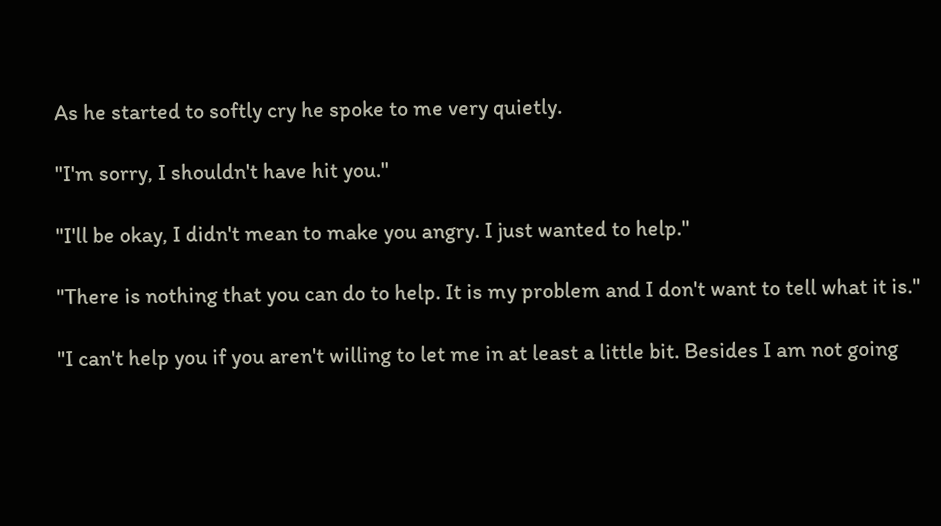As he started to softly cry he spoke to me very quietly.

"I'm sorry, I shouldn't have hit you."

"I'll be okay, I didn't mean to make you angry. I just wanted to help."

"There is nothing that you can do to help. It is my problem and I don't want to tell what it is."

"I can't help you if you aren't willing to let me in at least a little bit. Besides I am not going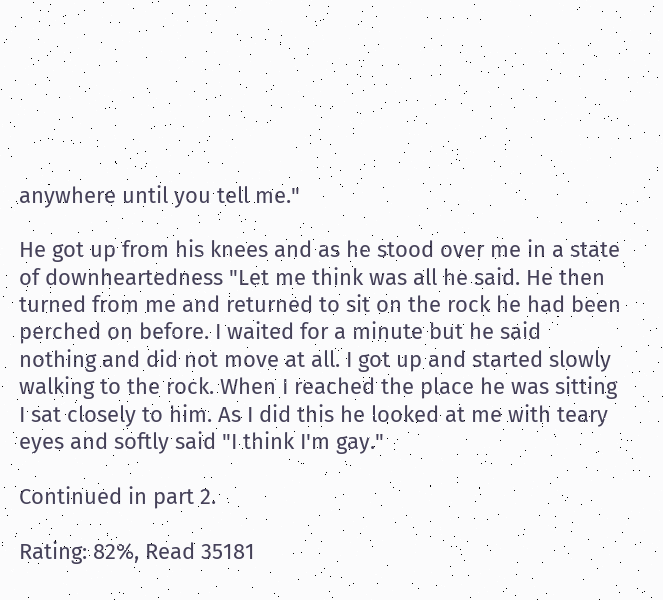anywhere until you tell me."

He got up from his knees and as he stood over me in a state of downheartedness "Let me think was all he said. He then turned from me and returned to sit on the rock he had been perched on before. I waited for a minute but he said nothing and did not move at all. I got up and started slowly walking to the rock. When I reached the place he was sitting I sat closely to him. As I did this he looked at me with teary eyes and softly said "I think I'm gay."

Continued in part 2.

Rating: 82%, Read 35181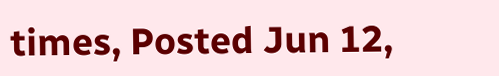times, Posted Jun 12,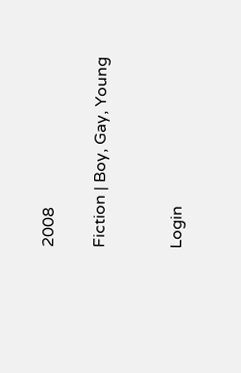2008

Fiction | Boy, Gay, Young


Login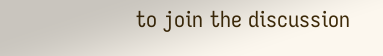to join the discussion